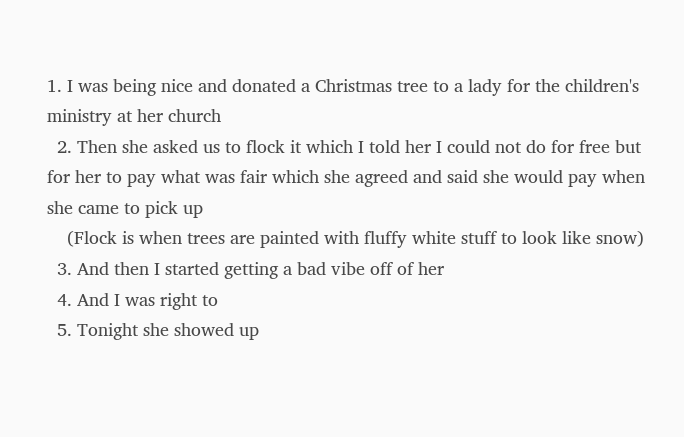1. I was being nice and donated a Christmas tree to a lady for the children's ministry at her church
  2. Then she asked us to flock it which I told her I could not do for free but for her to pay what was fair which she agreed and said she would pay when she came to pick up
    (Flock is when trees are painted with fluffy white stuff to look like snow)
  3. And then I started getting a bad vibe off of her
  4. And I was right to
  5. Tonight she showed up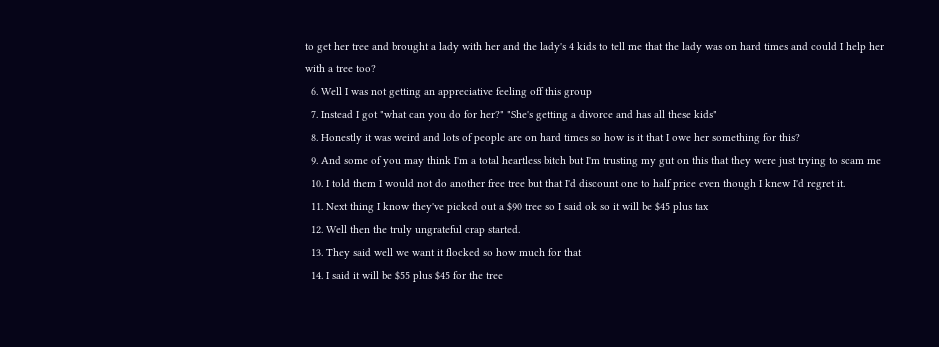to get her tree and brought a lady with her and the lady's 4 kids to tell me that the lady was on hard times and could I help her with a tree too?
  6. Well I was not getting an appreciative feeling off this group
  7. Instead I got "what can you do for her?" "She's getting a divorce and has all these kids"
  8. Honestly it was weird and lots of people are on hard times so how is it that I owe her something for this?
  9. And some of you may think I'm a total heartless bitch but I'm trusting my gut on this that they were just trying to scam me
  10. I told them I would not do another free tree but that I'd discount one to half price even though I knew I'd regret it.
  11. Next thing I know they've picked out a $90 tree so I said ok so it will be $45 plus tax
  12. Well then the truly ungrateful crap started.
  13. They said well we want it flocked so how much for that
  14. I said it will be $55 plus $45 for the tree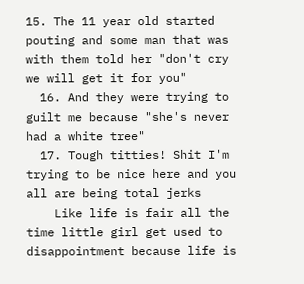15. The 11 year old started pouting and some man that was with them told her "don't cry we will get it for you"
  16. And they were trying to guilt me because "she's never had a white tree"
  17. Tough titties! Shit I'm trying to be nice here and you all are being total jerks
    Like life is fair all the time little girl get used to disappointment because life is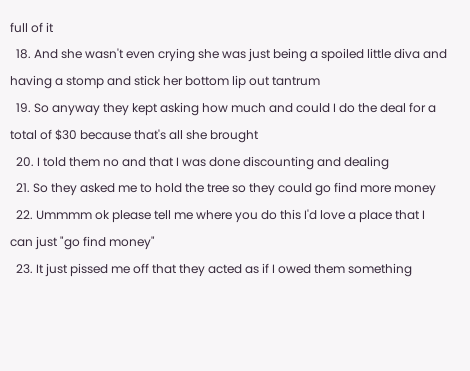full of it
  18. And she wasn't even crying she was just being a spoiled little diva and having a stomp and stick her bottom lip out tantrum
  19. So anyway they kept asking how much and could I do the deal for a total of $30 because that's all she brought
  20. I told them no and that I was done discounting and dealing
  21. So they asked me to hold the tree so they could go find more money
  22. Ummmm ok please tell me where you do this I'd love a place that I can just "go find money"
  23. It just pissed me off that they acted as if I owed them something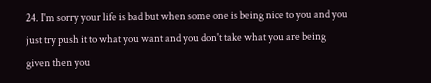24. I'm sorry your life is bad but when some one is being nice to you and you just try push it to what you want and you don't take what you are being given then you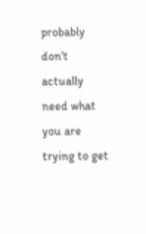probably don't actually need what you are trying to get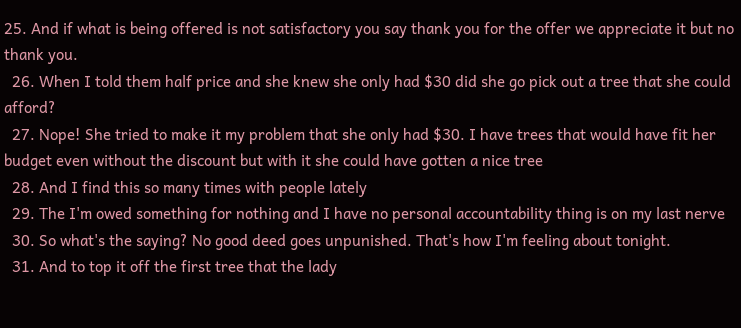25. And if what is being offered is not satisfactory you say thank you for the offer we appreciate it but no thank you.
  26. When I told them half price and she knew she only had $30 did she go pick out a tree that she could afford?
  27. Nope! She tried to make it my problem that she only had $30. I have trees that would have fit her budget even without the discount but with it she could have gotten a nice tree
  28. And I find this so many times with people lately
  29. The I'm owed something for nothing and I have no personal accountability thing is on my last nerve
  30. So what's the saying? No good deed goes unpunished. That's how I'm feeling about tonight.
  31. And to top it off the first tree that the lady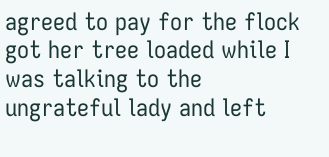agreed to pay for the flock got her tree loaded while I was talking to the ungrateful lady and left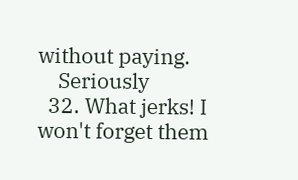without paying.
    Seriously
  32. What jerks! I won't forget them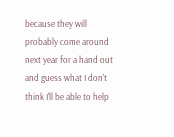because they will probably come around next year for a hand out and guess what I don't think I'll be able to help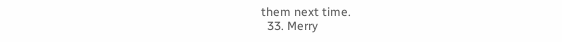them next time.
  33. Merry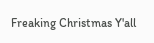Freaking Christmas Y'all